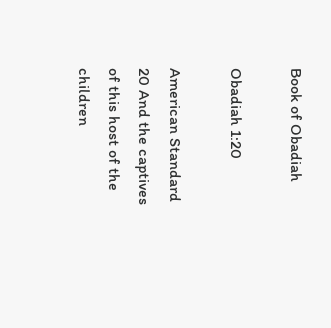Book of Obadiah

Obadiah 1:20

American Standard
20 And the captives of this host of the children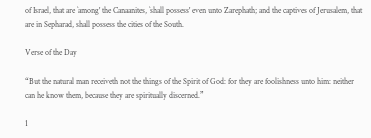of Israel, that are `among' the Canaanites, `shall possess' even unto Zarephath; and the captives of Jerusalem, that are in Sepharad, shall possess the cities of the South.

Verse of the Day

“But the natural man receiveth not the things of the Spirit of God: for they are foolishness unto him: neither can he know them, because they are spiritually discerned.”

1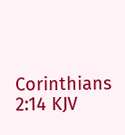Corinthians 2:14 KJV